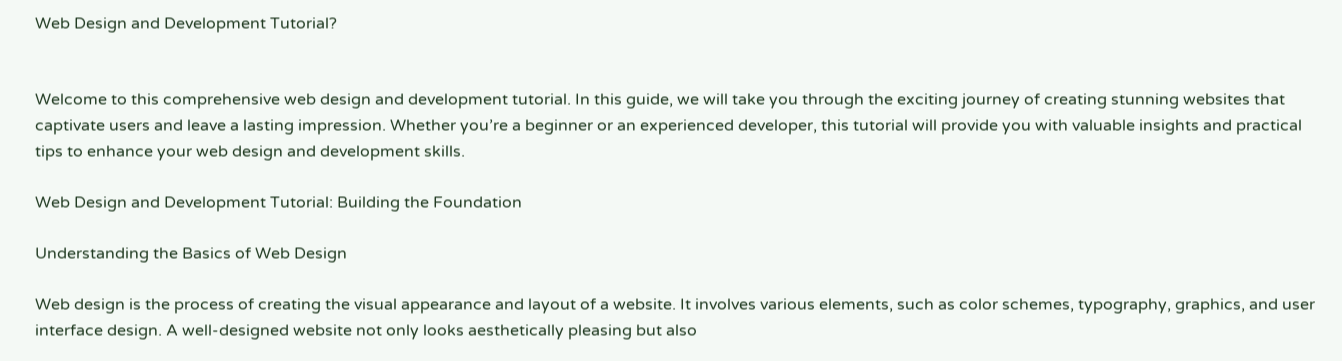Web Design and Development Tutorial?


Welcome to this comprehensive web design and development tutorial. In this guide, we will take you through the exciting journey of creating stunning websites that captivate users and leave a lasting impression. Whether you’re a beginner or an experienced developer, this tutorial will provide you with valuable insights and practical tips to enhance your web design and development skills.

Web Design and Development Tutorial: Building the Foundation

Understanding the Basics of Web Design

Web design is the process of creating the visual appearance and layout of a website. It involves various elements, such as color schemes, typography, graphics, and user interface design. A well-designed website not only looks aesthetically pleasing but also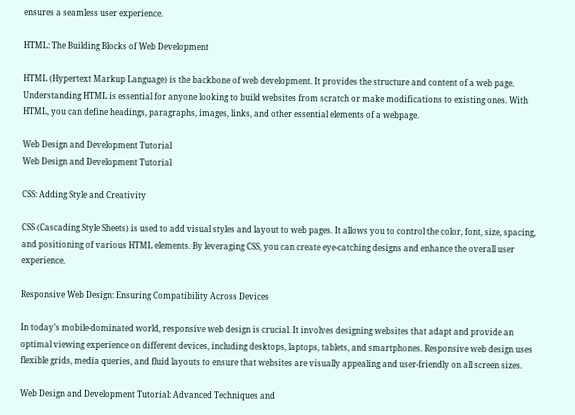ensures a seamless user experience.

HTML: The Building Blocks of Web Development

HTML (Hypertext Markup Language) is the backbone of web development. It provides the structure and content of a web page. Understanding HTML is essential for anyone looking to build websites from scratch or make modifications to existing ones. With HTML, you can define headings, paragraphs, images, links, and other essential elements of a webpage.

Web Design and Development Tutorial
Web Design and Development Tutorial

CSS: Adding Style and Creativity

CSS (Cascading Style Sheets) is used to add visual styles and layout to web pages. It allows you to control the color, font, size, spacing, and positioning of various HTML elements. By leveraging CSS, you can create eye-catching designs and enhance the overall user experience.

Responsive Web Design: Ensuring Compatibility Across Devices

In today’s mobile-dominated world, responsive web design is crucial. It involves designing websites that adapt and provide an optimal viewing experience on different devices, including desktops, laptops, tablets, and smartphones. Responsive web design uses flexible grids, media queries, and fluid layouts to ensure that websites are visually appealing and user-friendly on all screen sizes.

Web Design and Development Tutorial: Advanced Techniques and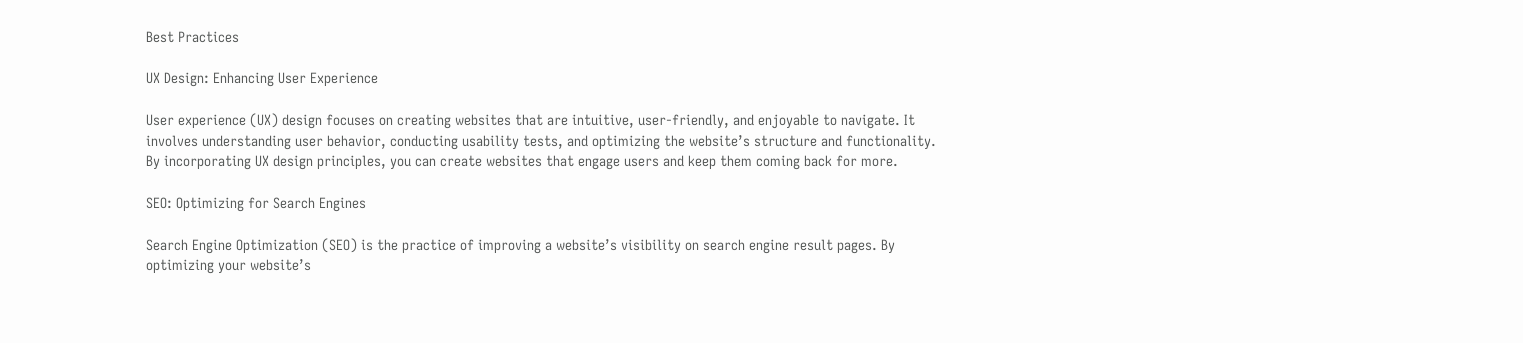Best Practices

UX Design: Enhancing User Experience

User experience (UX) design focuses on creating websites that are intuitive, user-friendly, and enjoyable to navigate. It involves understanding user behavior, conducting usability tests, and optimizing the website’s structure and functionality. By incorporating UX design principles, you can create websites that engage users and keep them coming back for more.

SEO: Optimizing for Search Engines

Search Engine Optimization (SEO) is the practice of improving a website’s visibility on search engine result pages. By optimizing your website’s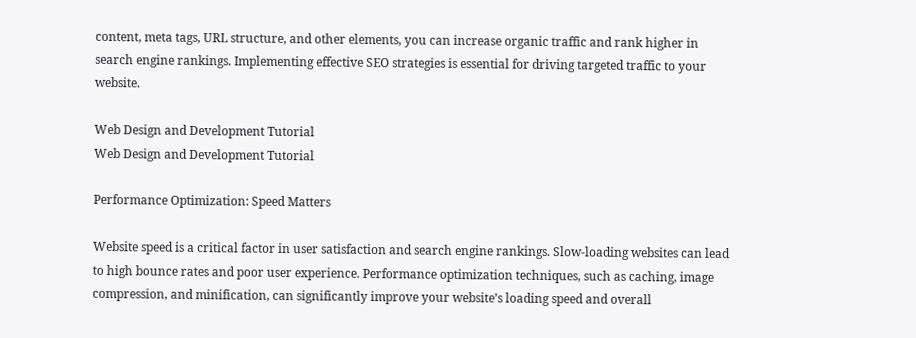content, meta tags, URL structure, and other elements, you can increase organic traffic and rank higher in search engine rankings. Implementing effective SEO strategies is essential for driving targeted traffic to your website.

Web Design and Development Tutorial
Web Design and Development Tutorial

Performance Optimization: Speed Matters

Website speed is a critical factor in user satisfaction and search engine rankings. Slow-loading websites can lead to high bounce rates and poor user experience. Performance optimization techniques, such as caching, image compression, and minification, can significantly improve your website’s loading speed and overall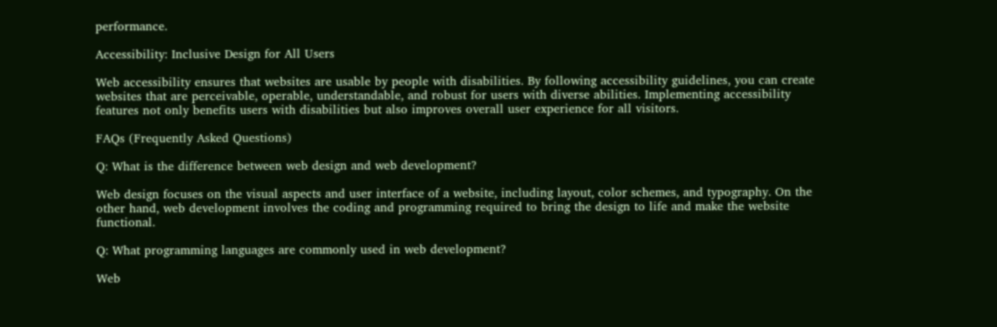performance.

Accessibility: Inclusive Design for All Users

Web accessibility ensures that websites are usable by people with disabilities. By following accessibility guidelines, you can create websites that are perceivable, operable, understandable, and robust for users with diverse abilities. Implementing accessibility features not only benefits users with disabilities but also improves overall user experience for all visitors.

FAQs (Frequently Asked Questions)

Q: What is the difference between web design and web development?

Web design focuses on the visual aspects and user interface of a website, including layout, color schemes, and typography. On the other hand, web development involves the coding and programming required to bring the design to life and make the website functional.

Q: What programming languages are commonly used in web development?

Web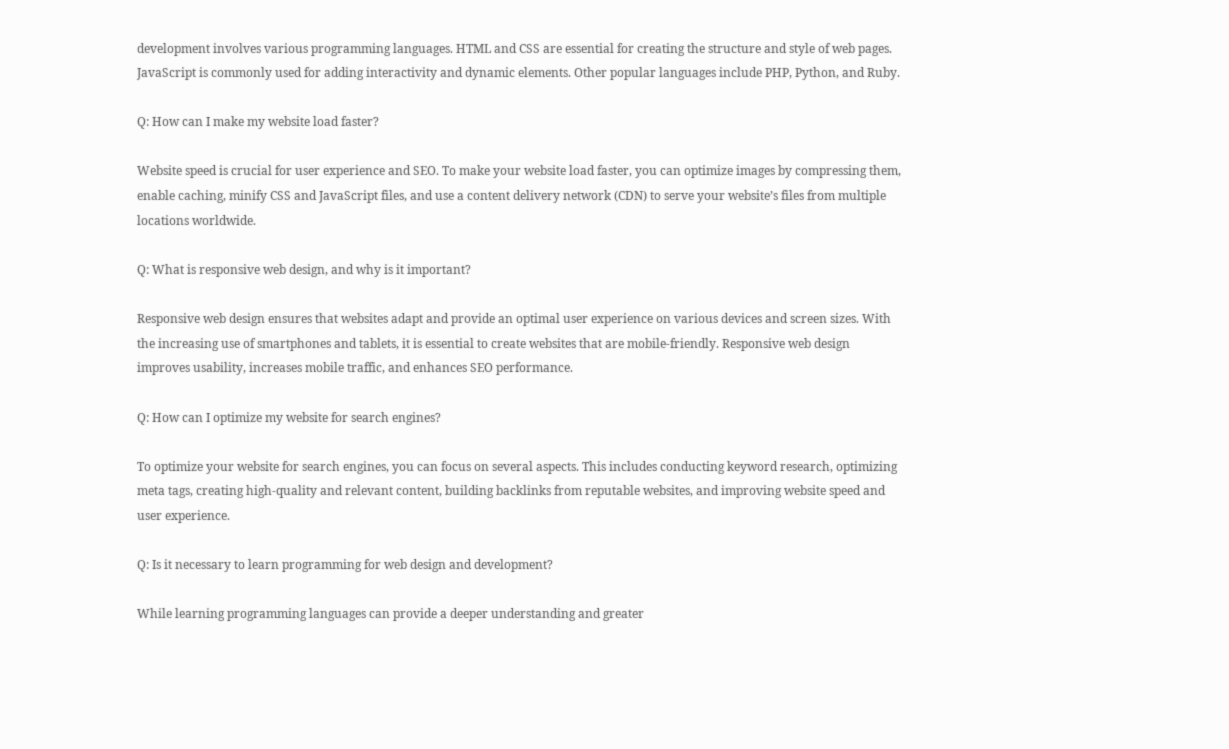development involves various programming languages. HTML and CSS are essential for creating the structure and style of web pages. JavaScript is commonly used for adding interactivity and dynamic elements. Other popular languages include PHP, Python, and Ruby.

Q: How can I make my website load faster?

Website speed is crucial for user experience and SEO. To make your website load faster, you can optimize images by compressing them, enable caching, minify CSS and JavaScript files, and use a content delivery network (CDN) to serve your website’s files from multiple locations worldwide.

Q: What is responsive web design, and why is it important?

Responsive web design ensures that websites adapt and provide an optimal user experience on various devices and screen sizes. With the increasing use of smartphones and tablets, it is essential to create websites that are mobile-friendly. Responsive web design improves usability, increases mobile traffic, and enhances SEO performance.

Q: How can I optimize my website for search engines?

To optimize your website for search engines, you can focus on several aspects. This includes conducting keyword research, optimizing meta tags, creating high-quality and relevant content, building backlinks from reputable websites, and improving website speed and user experience.

Q: Is it necessary to learn programming for web design and development?

While learning programming languages can provide a deeper understanding and greater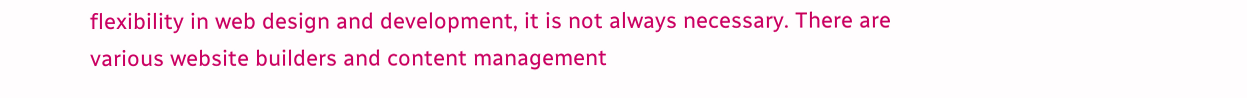flexibility in web design and development, it is not always necessary. There are various website builders and content management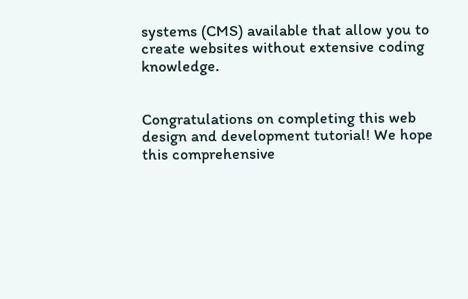systems (CMS) available that allow you to create websites without extensive coding knowledge.


Congratulations on completing this web design and development tutorial! We hope this comprehensive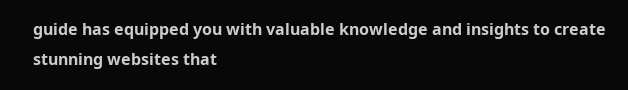guide has equipped you with valuable knowledge and insights to create stunning websites that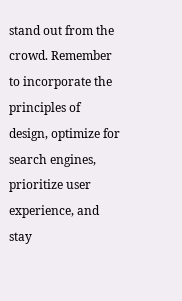stand out from the crowd. Remember to incorporate the principles of design, optimize for search engines, prioritize user experience, and stay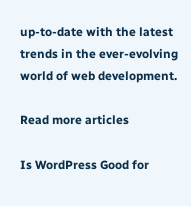up-to-date with the latest trends in the ever-evolving world of web development.

Read more articles

Is WordPress Good for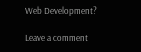Web Development?

Leave a comment